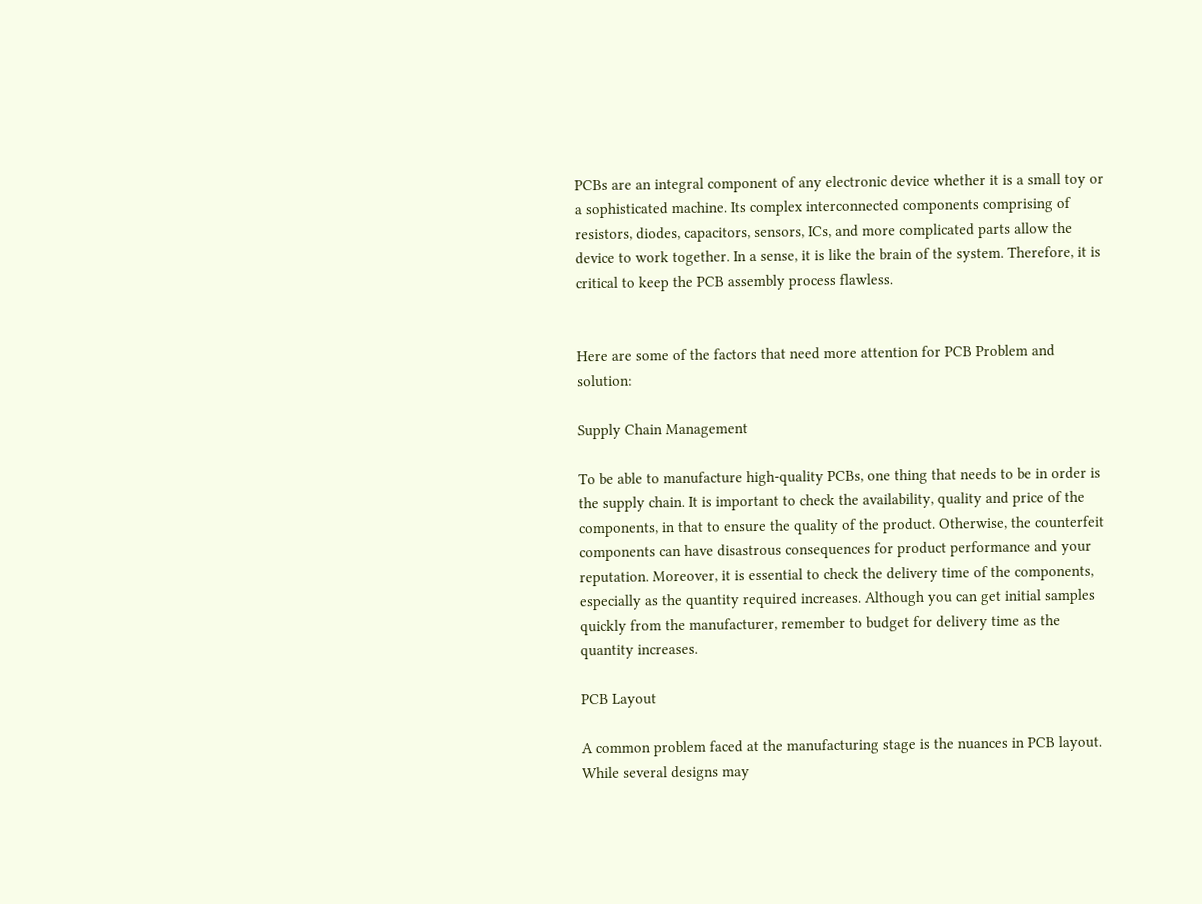PCBs are an integral component of any electronic device whether it is a small toy or a sophisticated machine. Its complex interconnected components comprising of resistors, diodes, capacitors, sensors, ICs, and more complicated parts allow the device to work together. In a sense, it is like the brain of the system. Therefore, it is critical to keep the PCB assembly process flawless.


Here are some of the factors that need more attention for PCB Problem and solution:

Supply Chain Management

To be able to manufacture high-quality PCBs, one thing that needs to be in order is the supply chain. It is important to check the availability, quality and price of the components, in that to ensure the quality of the product. Otherwise, the counterfeit components can have disastrous consequences for product performance and your reputation. Moreover, it is essential to check the delivery time of the components, especially as the quantity required increases. Although you can get initial samples quickly from the manufacturer, remember to budget for delivery time as the quantity increases.

PCB Layout

A common problem faced at the manufacturing stage is the nuances in PCB layout. While several designs may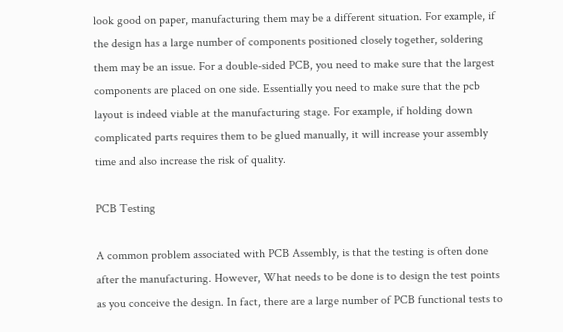look good on paper, manufacturing them may be a different situation. For example, if the design has a large number of components positioned closely together, soldering them may be an issue. For a double-sided PCB, you need to make sure that the largest components are placed on one side. Essentially you need to make sure that the pcb layout is indeed viable at the manufacturing stage. For example, if holding down complicated parts requires them to be glued manually, it will increase your assembly time and also increase the risk of quality.

PCB Testing

A common problem associated with PCB Assembly, is that the testing is often done after the manufacturing. However, What needs to be done is to design the test points as you conceive the design. In fact, there are a large number of PCB functional tests to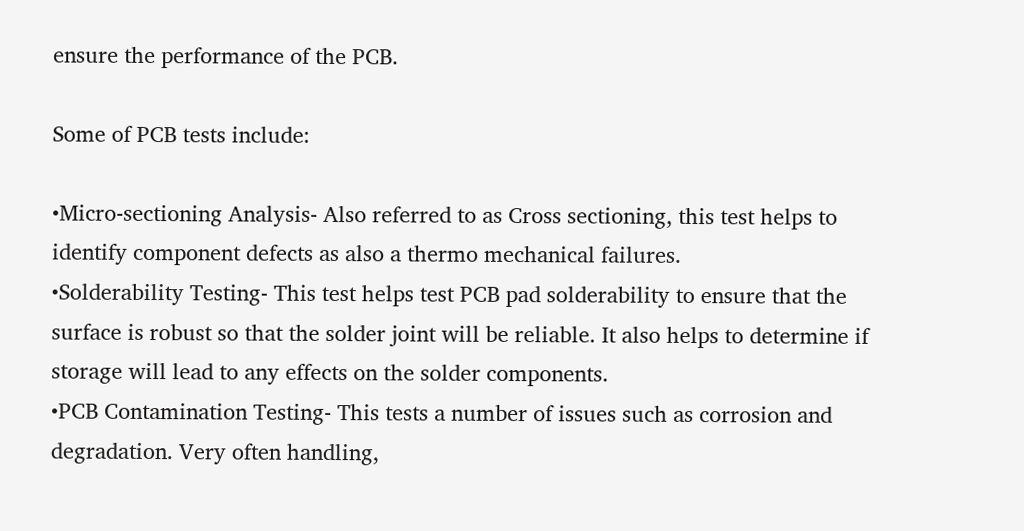ensure the performance of the PCB.

Some of PCB tests include:

•Micro-sectioning Analysis- Also referred to as Cross sectioning, this test helps to identify component defects as also a thermo mechanical failures.
•Solderability Testing- This test helps test PCB pad solderability to ensure that the surface is robust so that the solder joint will be reliable. It also helps to determine if storage will lead to any effects on the solder components.
•PCB Contamination Testing- This tests a number of issues such as corrosion and degradation. Very often handling,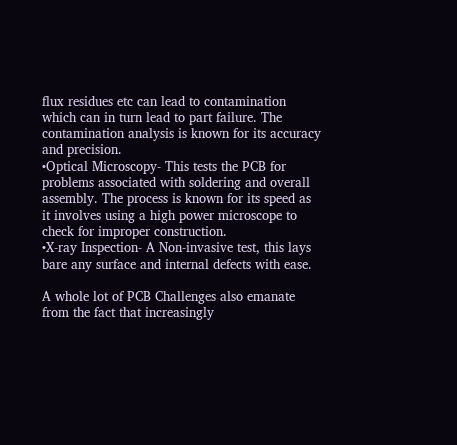flux residues etc can lead to contamination which can in turn lead to part failure. The contamination analysis is known for its accuracy and precision.
•Optical Microscopy- This tests the PCB for problems associated with soldering and overall assembly. The process is known for its speed as it involves using a high power microscope to check for improper construction.
•X-ray Inspection- A Non-invasive test, this lays bare any surface and internal defects with ease.

A whole lot of PCB Challenges also emanate from the fact that increasingly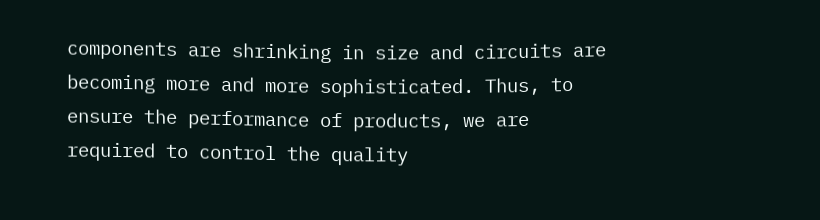components are shrinking in size and circuits are becoming more and more sophisticated. Thus, to ensure the performance of products, we are required to control the quality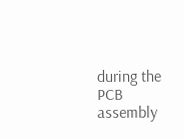during the PCB assembly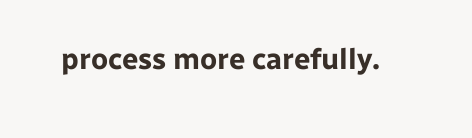process more carefully.